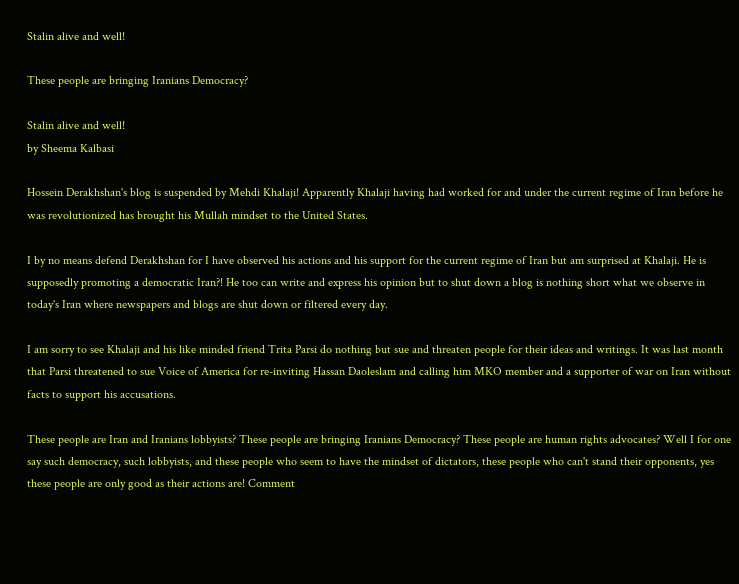Stalin alive and well!

These people are bringing Iranians Democracy?

Stalin alive and well!
by Sheema Kalbasi

Hossein Derakhshan's blog is suspended by Mehdi Khalaji! Apparently Khalaji having had worked for and under the current regime of Iran before he was revolutionized has brought his Mullah mindset to the United States.

I by no means defend Derakhshan for I have observed his actions and his support for the current regime of Iran but am surprised at Khalaji. He is supposedly promoting a democratic Iran?! He too can write and express his opinion but to shut down a blog is nothing short what we observe in today's Iran where newspapers and blogs are shut down or filtered every day.

I am sorry to see Khalaji and his like minded friend Trita Parsi do nothing but sue and threaten people for their ideas and writings. It was last month that Parsi threatened to sue Voice of America for re-inviting Hassan Daoleslam and calling him MKO member and a supporter of war on Iran without facts to support his accusations.

These people are Iran and Iranians lobbyists? These people are bringing Iranians Democracy? These people are human rights advocates? Well I for one say such democracy, such lobbyists, and these people who seem to have the mindset of dictators, these people who can't stand their opponents, yes these people are only good as their actions are! Comment